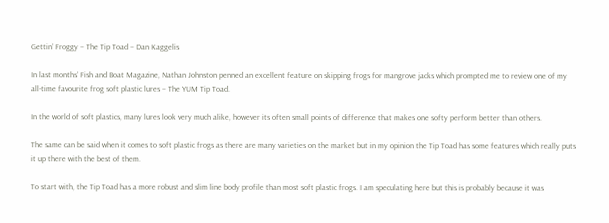Gettin’ Froggy – The Tip Toad – Dan Kaggelis

In last months’ Fish and Boat Magazine, Nathan Johnston penned an excellent feature on skipping frogs for mangrove jacks which prompted me to review one of my all-time favourite frog soft plastic lures – The YUM Tip Toad.

In the world of soft plastics, many lures look very much alike, however its often small points of difference that makes one softy perform better than others.

The same can be said when it comes to soft plastic frogs as there are many varieties on the market but in my opinion the Tip Toad has some features which really puts it up there with the best of them.

To start with, the Tip Toad has a more robust and slim line body profile than most soft plastic frogs. I am speculating here but this is probably because it was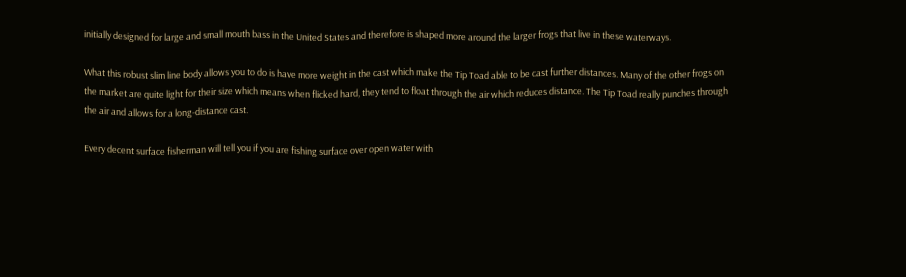initially designed for large and small mouth bass in the United States and therefore is shaped more around the larger frogs that live in these waterways.

What this robust slim line body allows you to do is have more weight in the cast which make the Tip Toad able to be cast further distances. Many of the other frogs on the market are quite light for their size which means when flicked hard, they tend to float through the air which reduces distance. The Tip Toad really punches through the air and allows for a long-distance cast.

Every decent surface fisherman will tell you if you are fishing surface over open water with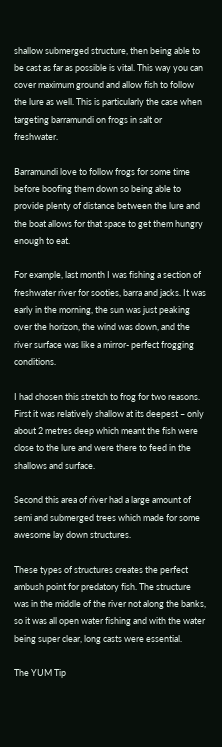shallow submerged structure, then being able to be cast as far as possible is vital. This way you can cover maximum ground and allow fish to follow the lure as well. This is particularly the case when targeting barramundi on frogs in salt or freshwater.

Barramundi love to follow frogs for some time before boofing them down so being able to provide plenty of distance between the lure and the boat allows for that space to get them hungry enough to eat.

For example, last month I was fishing a section of freshwater river for sooties, barra and jacks. It was early in the morning, the sun was just peaking over the horizon, the wind was down, and the river surface was like a mirror- perfect frogging conditions.

I had chosen this stretch to frog for two reasons.  First it was relatively shallow at its deepest – only about 2 metres deep which meant the fish were close to the lure and were there to feed in the shallows and surface.

Second this area of river had a large amount of semi and submerged trees which made for some awesome lay down structures.

These types of structures creates the perfect ambush point for predatory fish. The structure was in the middle of the river not along the banks, so it was all open water fishing and with the water being super clear, long casts were essential.

The YUM Tip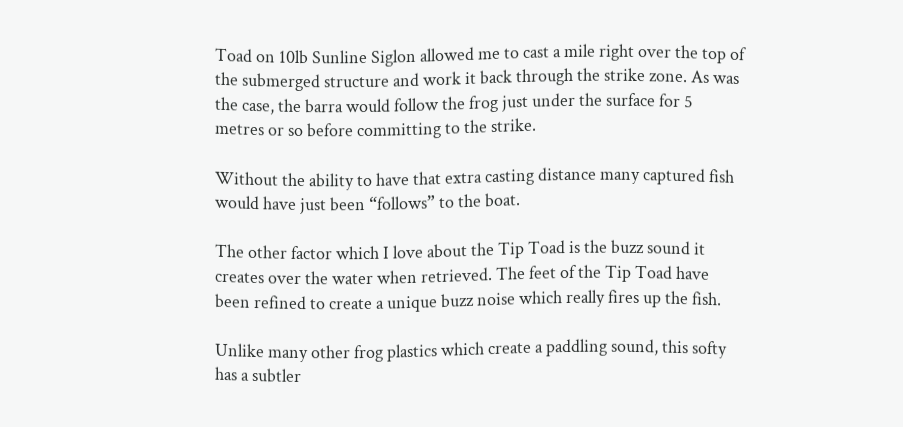Toad on 10lb Sunline Siglon allowed me to cast a mile right over the top of the submerged structure and work it back through the strike zone. As was the case, the barra would follow the frog just under the surface for 5 metres or so before committing to the strike.

Without the ability to have that extra casting distance many captured fish would have just been “follows” to the boat.

The other factor which I love about the Tip Toad is the buzz sound it creates over the water when retrieved. The feet of the Tip Toad have been refined to create a unique buzz noise which really fires up the fish.

Unlike many other frog plastics which create a paddling sound, this softy has a subtler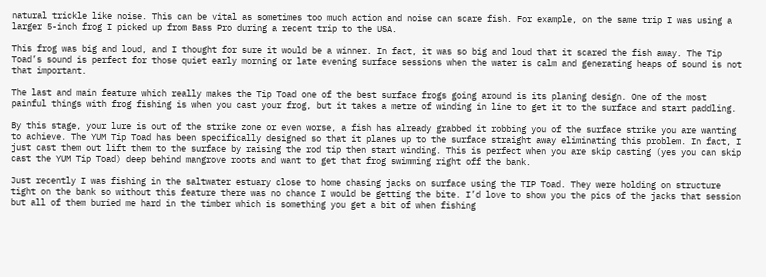natural trickle like noise. This can be vital as sometimes too much action and noise can scare fish. For example, on the same trip I was using a larger 5-inch frog I picked up from Bass Pro during a recent trip to the USA.

This frog was big and loud, and I thought for sure it would be a winner. In fact, it was so big and loud that it scared the fish away. The Tip Toad’s sound is perfect for those quiet early morning or late evening surface sessions when the water is calm and generating heaps of sound is not that important.

The last and main feature which really makes the Tip Toad one of the best surface frogs going around is its planing design. One of the most painful things with frog fishing is when you cast your frog, but it takes a metre of winding in line to get it to the surface and start paddling.

By this stage, your lure is out of the strike zone or even worse, a fish has already grabbed it robbing you of the surface strike you are wanting to achieve. The YUM Tip Toad has been specifically designed so that it planes up to the surface straight away eliminating this problem. In fact, I just cast them out lift them to the surface by raising the rod tip then start winding. This is perfect when you are skip casting (yes you can skip cast the YUM Tip Toad) deep behind mangrove roots and want to get that frog swimming right off the bank.

Just recently I was fishing in the saltwater estuary close to home chasing jacks on surface using the TIP Toad. They were holding on structure tight on the bank so without this feature there was no chance I would be getting the bite. I’d love to show you the pics of the jacks that session but all of them buried me hard in the timber which is something you get a bit of when fishing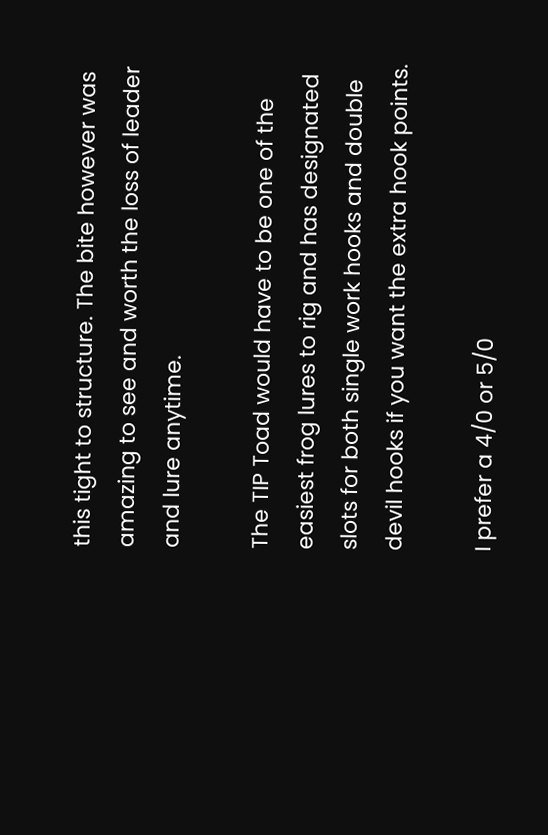this tight to structure. The bite however was amazing to see and worth the loss of leader and lure anytime.

The TIP Toad would have to be one of the easiest frog lures to rig and has designated slots for both single work hooks and double devil hooks if you want the extra hook points.

I prefer a 4/0 or 5/0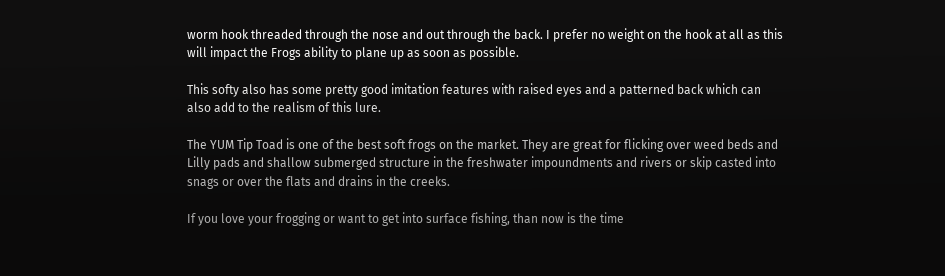worm hook threaded through the nose and out through the back. I prefer no weight on the hook at all as this will impact the Frogs ability to plane up as soon as possible.

This softy also has some pretty good imitation features with raised eyes and a patterned back which can also add to the realism of this lure.

The YUM Tip Toad is one of the best soft frogs on the market. They are great for flicking over weed beds and Lilly pads and shallow submerged structure in the freshwater impoundments and rivers or skip casted into snags or over the flats and drains in the creeks.

If you love your frogging or want to get into surface fishing, than now is the time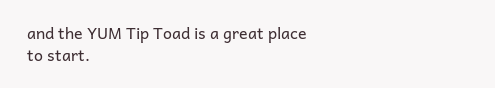and the YUM Tip Toad is a great place to start.